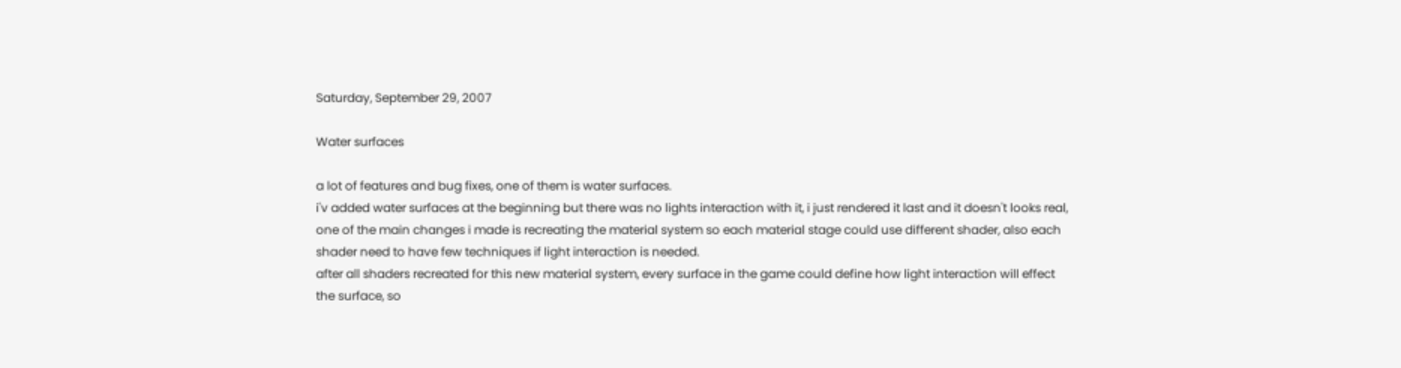Saturday, September 29, 2007

Water surfaces

a lot of features and bug fixes, one of them is water surfaces.
i'v added water surfaces at the beginning but there was no lights interaction with it, i just rendered it last and it doesn't looks real, one of the main changes i made is recreating the material system so each material stage could use different shader, also each shader need to have few techniques if light interaction is needed.
after all shaders recreated for this new material system, every surface in the game could define how light interaction will effect the surface, so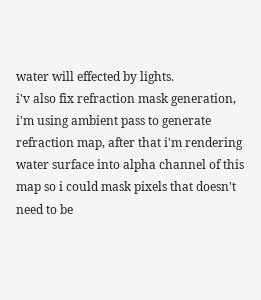water will effected by lights.
i'v also fix refraction mask generation, i'm using ambient pass to generate refraction map, after that i'm rendering water surface into alpha channel of this map so i could mask pixels that doesn't need to be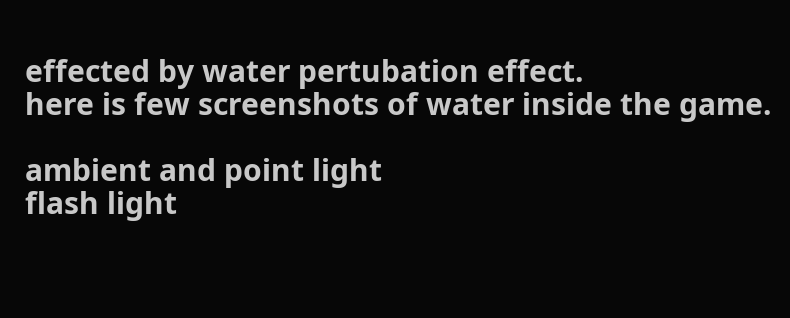effected by water pertubation effect.
here is few screenshots of water inside the game.

ambient and point light
flash light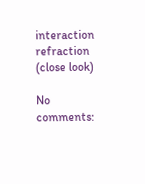interaction
refraction (close look)

No comments: